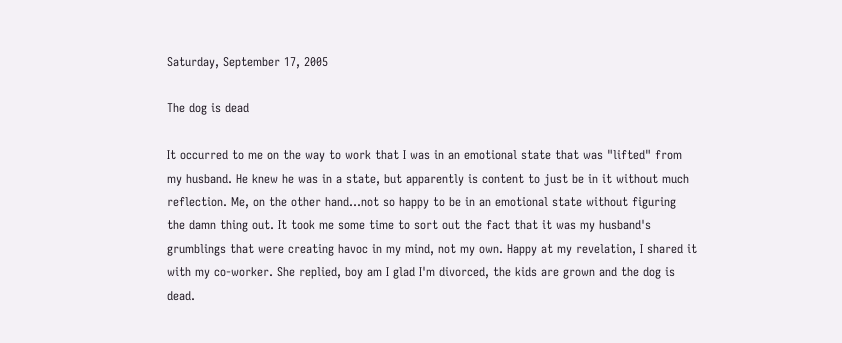Saturday, September 17, 2005

The dog is dead

It occurred to me on the way to work that I was in an emotional state that was "lifted" from my husband. He knew he was in a state, but apparently is content to just be in it without much reflection. Me, on the other hand...not so happy to be in an emotional state without figuring the damn thing out. It took me some time to sort out the fact that it was my husband's grumblings that were creating havoc in my mind, not my own. Happy at my revelation, I shared it with my co-worker. She replied, boy am I glad I'm divorced, the kids are grown and the dog is dead.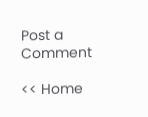Post a Comment

<< Home